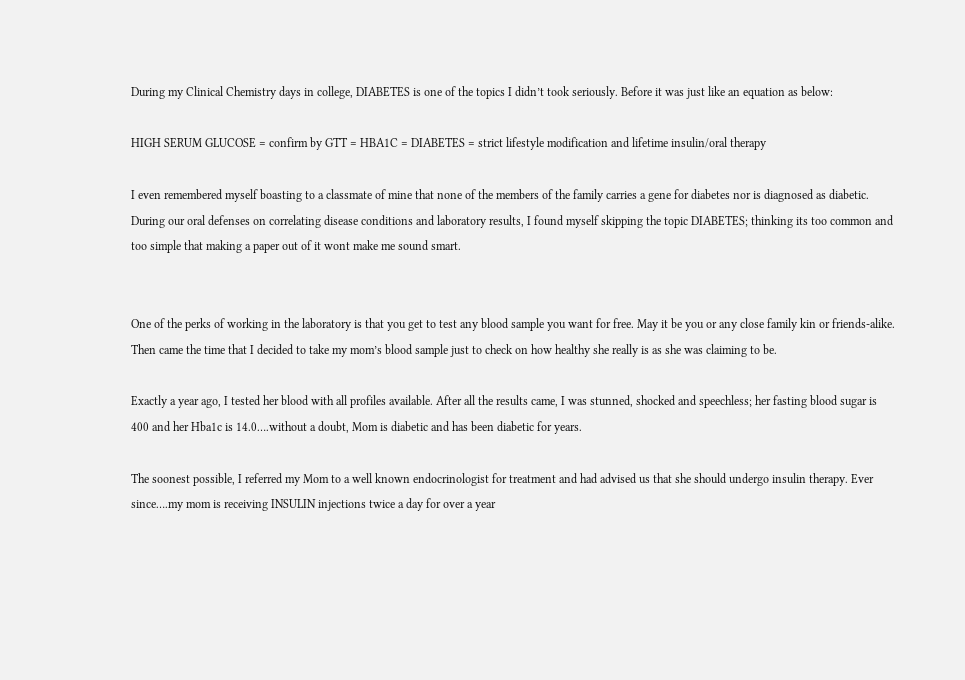During my Clinical Chemistry days in college, DIABETES is one of the topics I didn’t took seriously. Before it was just like an equation as below:

HIGH SERUM GLUCOSE = confirm by GTT = HBA1C = DIABETES = strict lifestyle modification and lifetime insulin/oral therapy

I even remembered myself boasting to a classmate of mine that none of the members of the family carries a gene for diabetes nor is diagnosed as diabetic. During our oral defenses on correlating disease conditions and laboratory results, I found myself skipping the topic DIABETES; thinking its too common and too simple that making a paper out of it wont make me sound smart.


One of the perks of working in the laboratory is that you get to test any blood sample you want for free. May it be you or any close family kin or friends-alike. Then came the time that I decided to take my mom’s blood sample just to check on how healthy she really is as she was claiming to be.

Exactly a year ago, I tested her blood with all profiles available. After all the results came, I was stunned, shocked and speechless; her fasting blood sugar is 400 and her Hba1c is 14.0….without a doubt, Mom is diabetic and has been diabetic for years.

The soonest possible, I referred my Mom to a well known endocrinologist for treatment and had advised us that she should undergo insulin therapy. Ever since….my mom is receiving INSULIN injections twice a day for over a year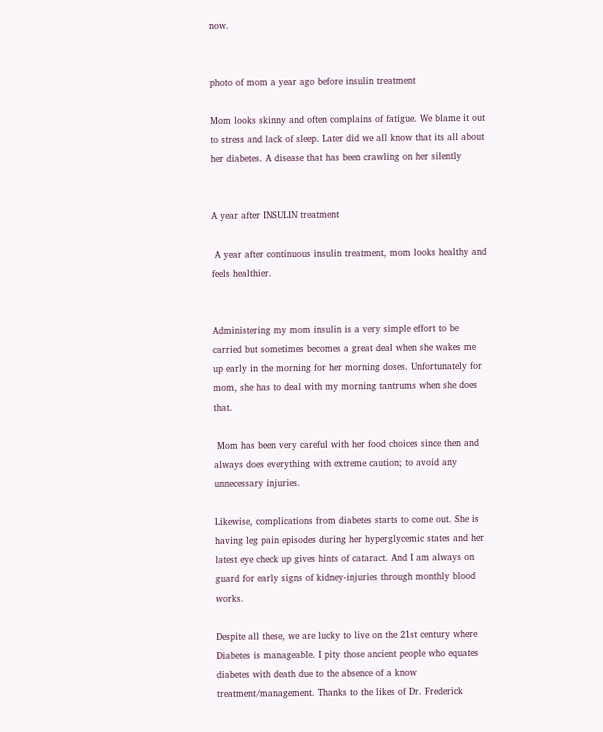now.


photo of mom a year ago before insulin treatment

Mom looks skinny and often complains of fatigue. We blame it out to stress and lack of sleep. Later did we all know that its all about her diabetes. A disease that has been crawling on her silently


A year after INSULIN treatment

 A year after continuous insulin treatment, mom looks healthy and feels healthier.


Administering my mom insulin is a very simple effort to be carried but sometimes becomes a great deal when she wakes me up early in the morning for her morning doses. Unfortunately for mom, she has to deal with my morning tantrums when she does that.

 Mom has been very careful with her food choices since then and always does everything with extreme caution; to avoid any unnecessary injuries.

Likewise, complications from diabetes starts to come out. She is having leg pain episodes during her hyperglycemic states and her latest eye check up gives hints of cataract. And I am always on guard for early signs of kidney-injuries through monthly blood works.

Despite all these, we are lucky to live on the 21st century where Diabetes is manageable. I pity those ancient people who equates diabetes with death due to the absence of a know treatment/management. Thanks to the likes of Dr. Frederick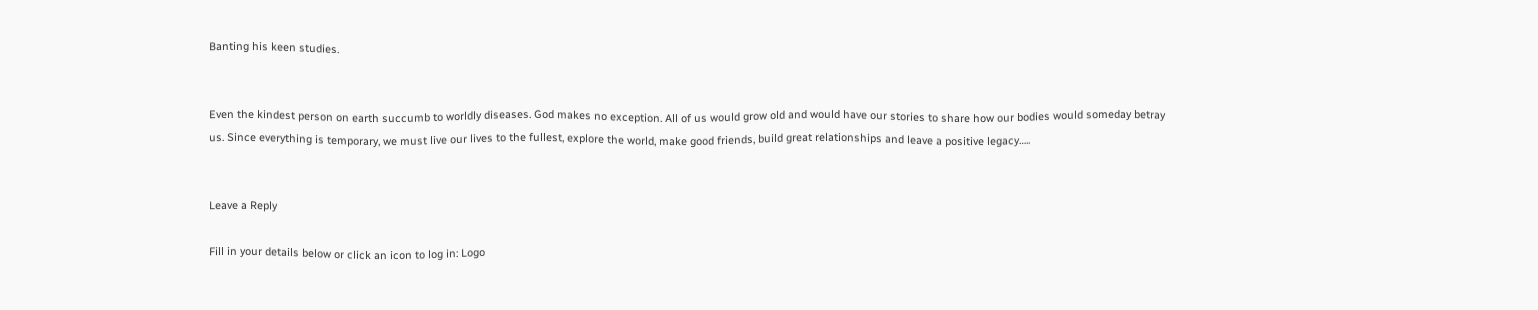Banting his keen studies.


Even the kindest person on earth succumb to worldly diseases. God makes no exception. All of us would grow old and would have our stories to share how our bodies would someday betray us. Since everything is temporary, we must live our lives to the fullest, explore the world, make good friends, build great relationships and leave a positive legacy…..


Leave a Reply

Fill in your details below or click an icon to log in: Logo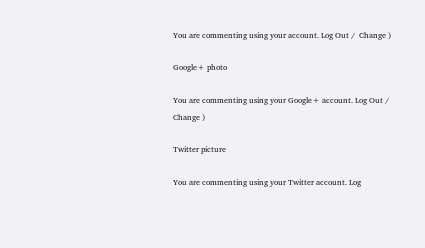You are commenting using your account. Log Out /  Change )

Google+ photo

You are commenting using your Google+ account. Log Out /  Change )

Twitter picture

You are commenting using your Twitter account. Log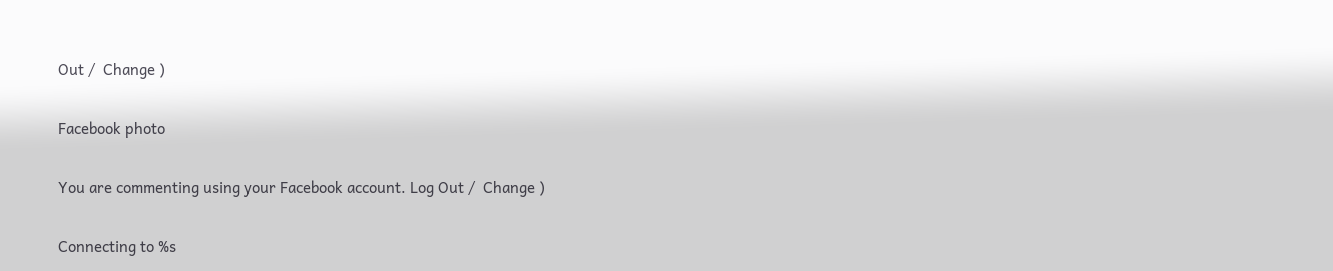Out /  Change )

Facebook photo

You are commenting using your Facebook account. Log Out /  Change )

Connecting to %s